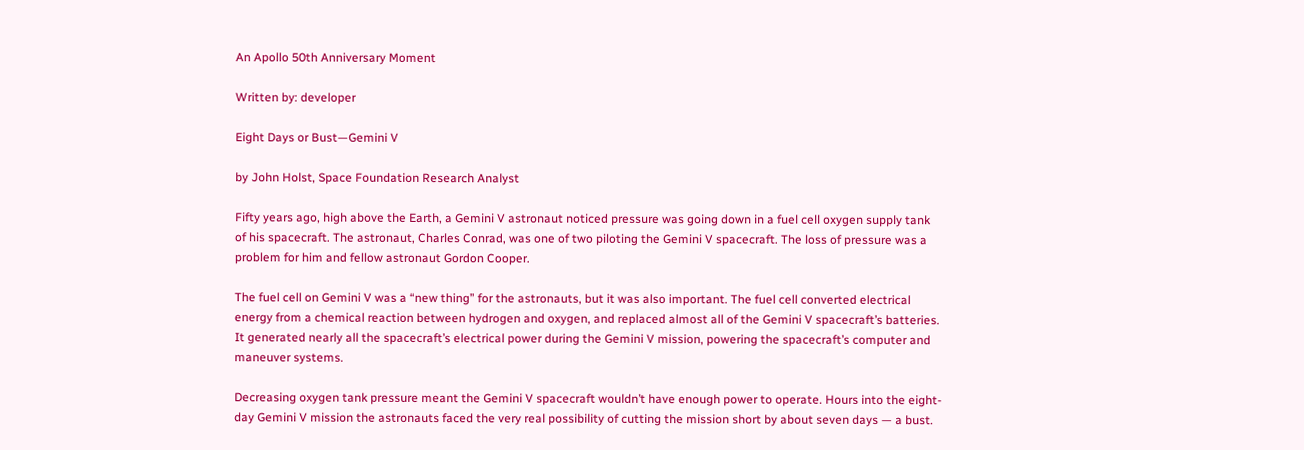An Apollo 50th Anniversary Moment

Written by: developer

Eight Days or Bust—Gemini V

by John Holst, Space Foundation Research Analyst

Fifty years ago, high above the Earth, a Gemini V astronaut noticed pressure was going down in a fuel cell oxygen supply tank of his spacecraft. The astronaut, Charles Conrad, was one of two piloting the Gemini V spacecraft. The loss of pressure was a problem for him and fellow astronaut Gordon Cooper.

The fuel cell on Gemini V was a “new thing” for the astronauts, but it was also important. The fuel cell converted electrical energy from a chemical reaction between hydrogen and oxygen, and replaced almost all of the Gemini V spacecraft’s batteries. It generated nearly all the spacecraft’s electrical power during the Gemini V mission, powering the spacecraft’s computer and maneuver systems.

Decreasing oxygen tank pressure meant the Gemini V spacecraft wouldn’t have enough power to operate. Hours into the eight-day Gemini V mission the astronauts faced the very real possibility of cutting the mission short by about seven days — a bust.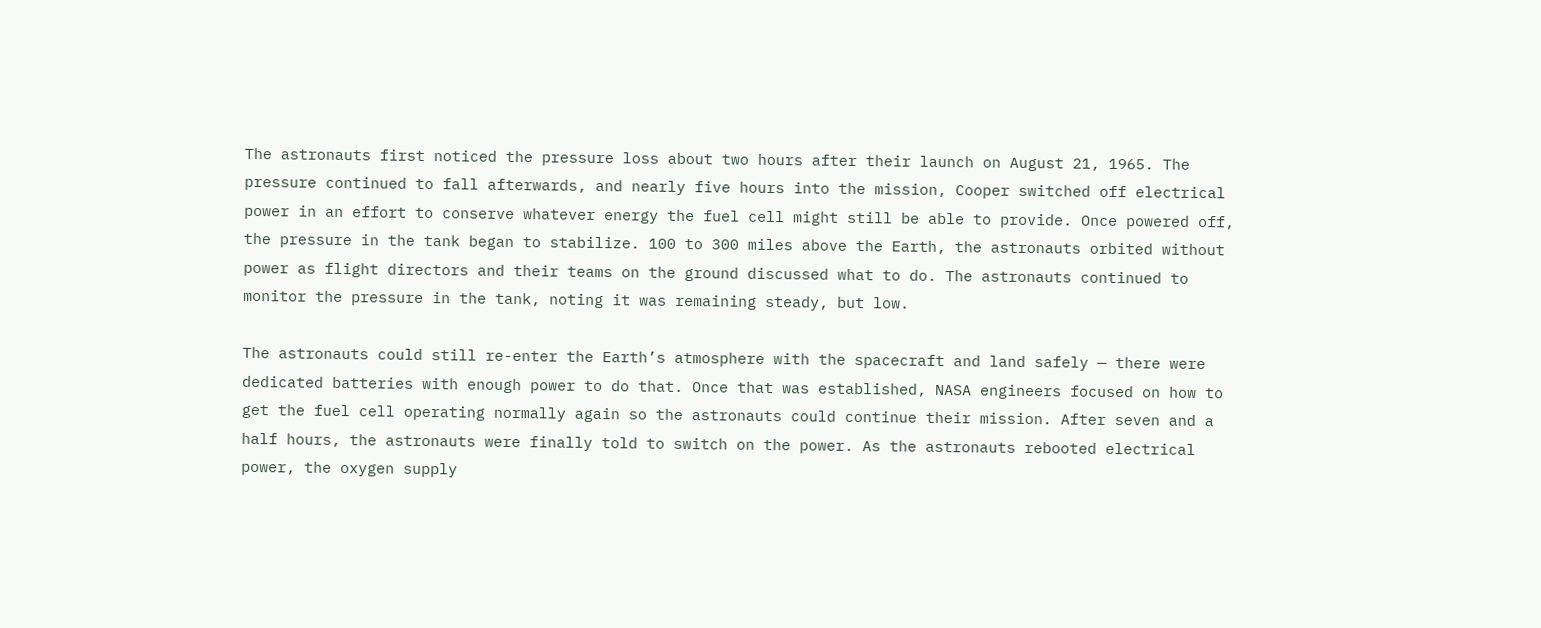The astronauts first noticed the pressure loss about two hours after their launch on August 21, 1965. The pressure continued to fall afterwards, and nearly five hours into the mission, Cooper switched off electrical power in an effort to conserve whatever energy the fuel cell might still be able to provide. Once powered off, the pressure in the tank began to stabilize. 100 to 300 miles above the Earth, the astronauts orbited without power as flight directors and their teams on the ground discussed what to do. The astronauts continued to monitor the pressure in the tank, noting it was remaining steady, but low.

The astronauts could still re-enter the Earth’s atmosphere with the spacecraft and land safely — there were dedicated batteries with enough power to do that. Once that was established, NASA engineers focused on how to get the fuel cell operating normally again so the astronauts could continue their mission. After seven and a half hours, the astronauts were finally told to switch on the power. As the astronauts rebooted electrical power, the oxygen supply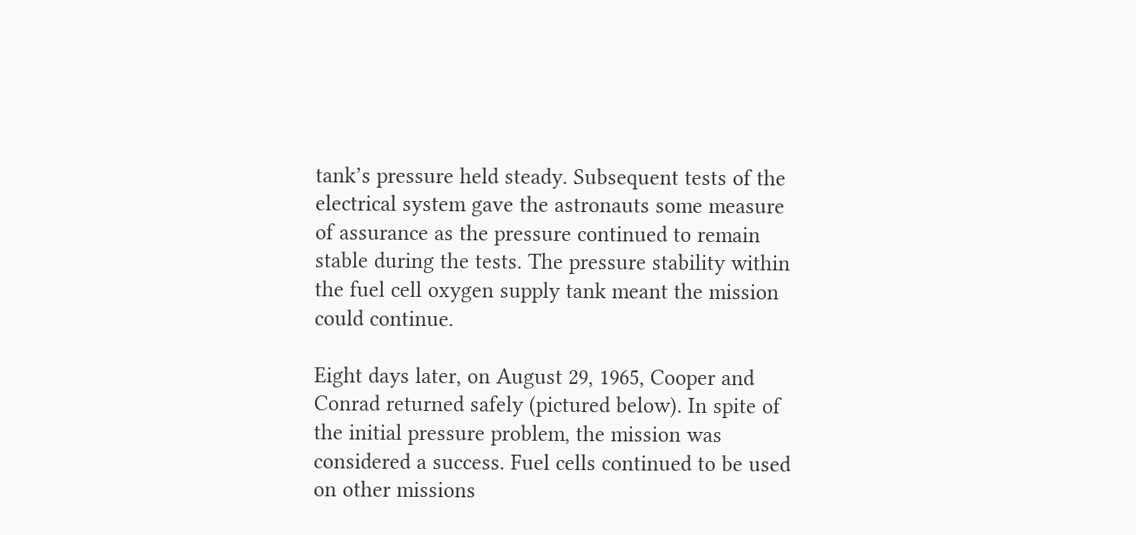tank’s pressure held steady. Subsequent tests of the electrical system gave the astronauts some measure of assurance as the pressure continued to remain stable during the tests. The pressure stability within the fuel cell oxygen supply tank meant the mission could continue.

Eight days later, on August 29, 1965, Cooper and Conrad returned safely (pictured below). In spite of the initial pressure problem, the mission was considered a success. Fuel cells continued to be used on other missions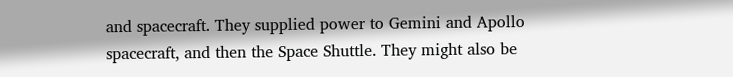and spacecraft. They supplied power to Gemini and Apollo spacecraft, and then the Space Shuttle. They might also be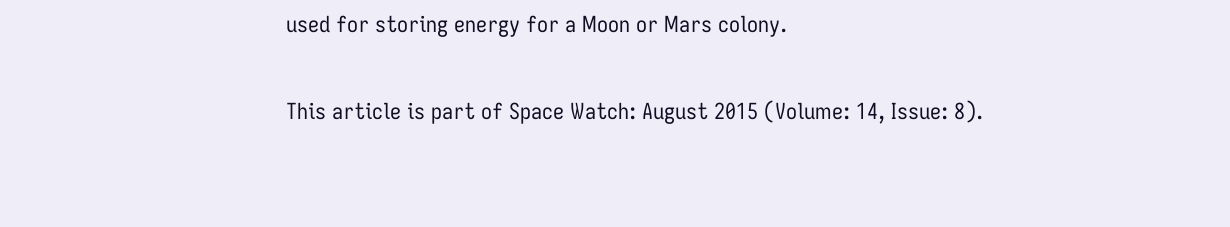used for storing energy for a Moon or Mars colony.

This article is part of Space Watch: August 2015 (Volume: 14, Issue: 8).